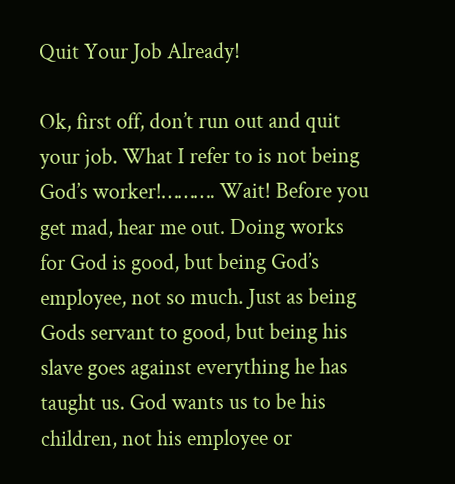Quit Your Job Already!

Ok, first off, don’t run out and quit your job. What I refer to is not being God’s worker!………. Wait! Before you get mad, hear me out. Doing works for God is good, but being God’s employee, not so much. Just as being Gods servant to good, but being his slave goes against everything he has taught us. God wants us to be his children, not his employee or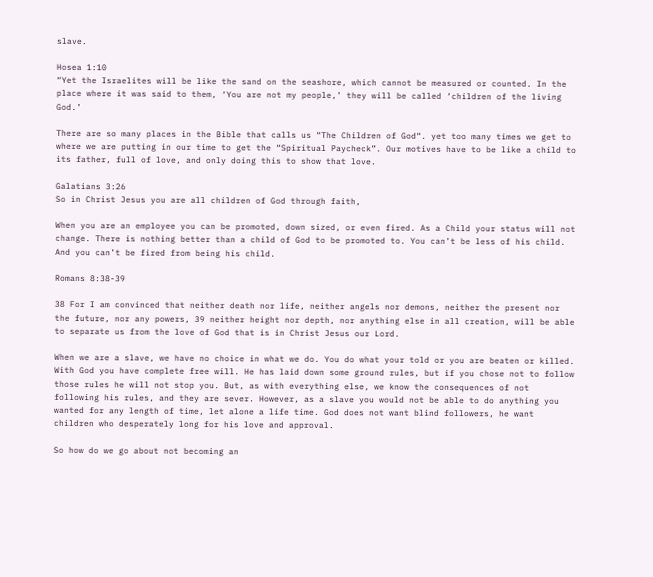slave.

Hosea 1:10
“Yet the Israelites will be like the sand on the seashore, which cannot be measured or counted. In the place where it was said to them, ‘You are not my people,’ they will be called ‘children of the living God.’

There are so many places in the Bible that calls us “The Children of God“. yet too many times we get to where we are putting in our time to get the “Spiritual Paycheck”. Our motives have to be like a child to its father, full of love, and only doing this to show that love.

Galatians 3:26
So in Christ Jesus you are all children of God through faith,

When you are an employee you can be promoted, down sized, or even fired. As a Child your status will not change. There is nothing better than a child of God to be promoted to. You can’t be less of his child. And you can’t be fired from being his child.

Romans 8:38-39

38 For I am convinced that neither death nor life, neither angels nor demons, neither the present nor the future, nor any powers, 39 neither height nor depth, nor anything else in all creation, will be able to separate us from the love of God that is in Christ Jesus our Lord.

When we are a slave, we have no choice in what we do. You do what your told or you are beaten or killed. With God you have complete free will. He has laid down some ground rules, but if you chose not to follow those rules he will not stop you. But, as with everything else, we know the consequences of not following his rules, and they are sever. However, as a slave you would not be able to do anything you wanted for any length of time, let alone a life time. God does not want blind followers, he want children who desperately long for his love and approval.

So how do we go about not becoming an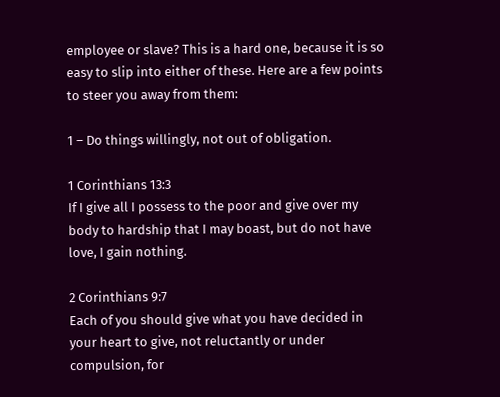employee or slave? This is a hard one, because it is so easy to slip into either of these. Here are a few points to steer you away from them:

1 – Do things willingly, not out of obligation.

1 Corinthians 13:3
If I give all I possess to the poor and give over my body to hardship that I may boast, but do not have love, I gain nothing.

2 Corinthians 9:7
Each of you should give what you have decided in your heart to give, not reluctantly or under compulsion, for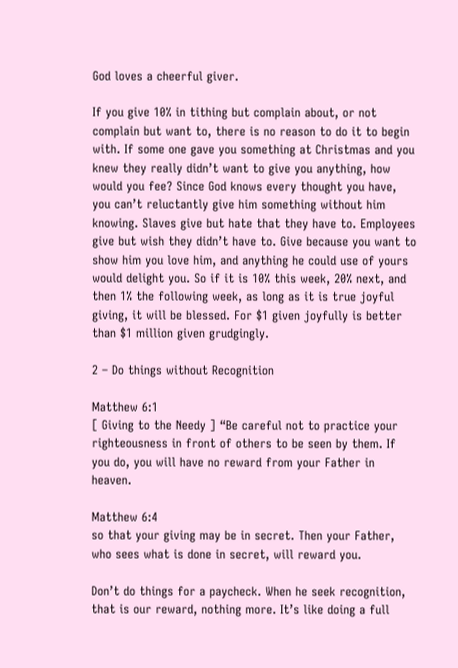God loves a cheerful giver.

If you give 10% in tithing but complain about, or not complain but want to, there is no reason to do it to begin with. If some one gave you something at Christmas and you knew they really didn’t want to give you anything, how would you fee? Since God knows every thought you have, you can’t reluctantly give him something without him knowing. Slaves give but hate that they have to. Employees give but wish they didn’t have to. Give because you want to show him you love him, and anything he could use of yours would delight you. So if it is 10% this week, 20% next, and then 1% the following week, as long as it is true joyful giving, it will be blessed. For $1 given joyfully is better than $1 million given grudgingly.

2 – Do things without Recognition

Matthew 6:1
[ Giving to the Needy ] “Be careful not to practice your righteousness in front of others to be seen by them. If you do, you will have no reward from your Father in heaven.

Matthew 6:4
so that your giving may be in secret. Then your Father, who sees what is done in secret, will reward you.

Don’t do things for a paycheck. When he seek recognition, that is our reward, nothing more. It’s like doing a full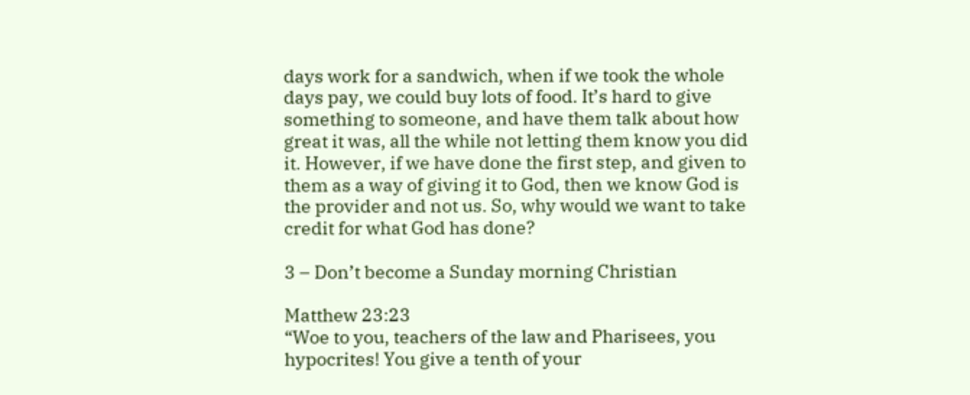days work for a sandwich, when if we took the whole days pay, we could buy lots of food. It’s hard to give something to someone, and have them talk about how great it was, all the while not letting them know you did it. However, if we have done the first step, and given to them as a way of giving it to God, then we know God is the provider and not us. So, why would we want to take credit for what God has done?

3 – Don’t become a Sunday morning Christian

Matthew 23:23
“Woe to you, teachers of the law and Pharisees, you hypocrites! You give a tenth of your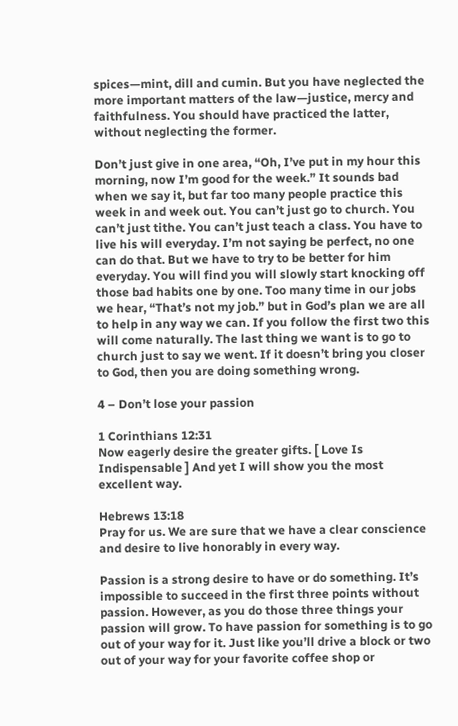spices—mint, dill and cumin. But you have neglected the more important matters of the law—justice, mercy and faithfulness. You should have practiced the latter, without neglecting the former.

Don’t just give in one area, “Oh, I’ve put in my hour this morning, now I’m good for the week.” It sounds bad when we say it, but far too many people practice this week in and week out. You can’t just go to church. You can’t just tithe. You can’t just teach a class. You have to live his will everyday. I’m not saying be perfect, no one can do that. But we have to try to be better for him everyday. You will find you will slowly start knocking off those bad habits one by one. Too many time in our jobs we hear, “That’s not my job.” but in God’s plan we are all to help in any way we can. If you follow the first two this will come naturally. The last thing we want is to go to church just to say we went. If it doesn’t bring you closer to God, then you are doing something wrong.

4 – Don’t lose your passion

1 Corinthians 12:31
Now eagerly desire the greater gifts. [ Love Is Indispensable ] And yet I will show you the most excellent way.

Hebrews 13:18
Pray for us. We are sure that we have a clear conscience and desire to live honorably in every way.

Passion is a strong desire to have or do something. It’s impossible to succeed in the first three points without passion. However, as you do those three things your passion will grow. To have passion for something is to go out of your way for it. Just like you’ll drive a block or two out of your way for your favorite coffee shop or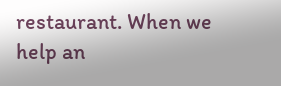restaurant. When we help an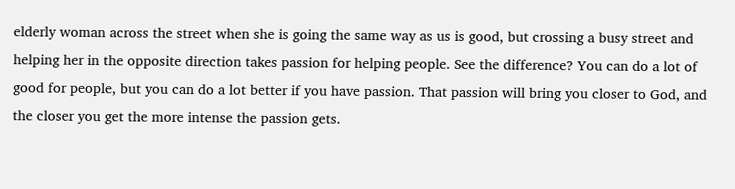elderly woman across the street when she is going the same way as us is good, but crossing a busy street and helping her in the opposite direction takes passion for helping people. See the difference? You can do a lot of good for people, but you can do a lot better if you have passion. That passion will bring you closer to God, and the closer you get the more intense the passion gets.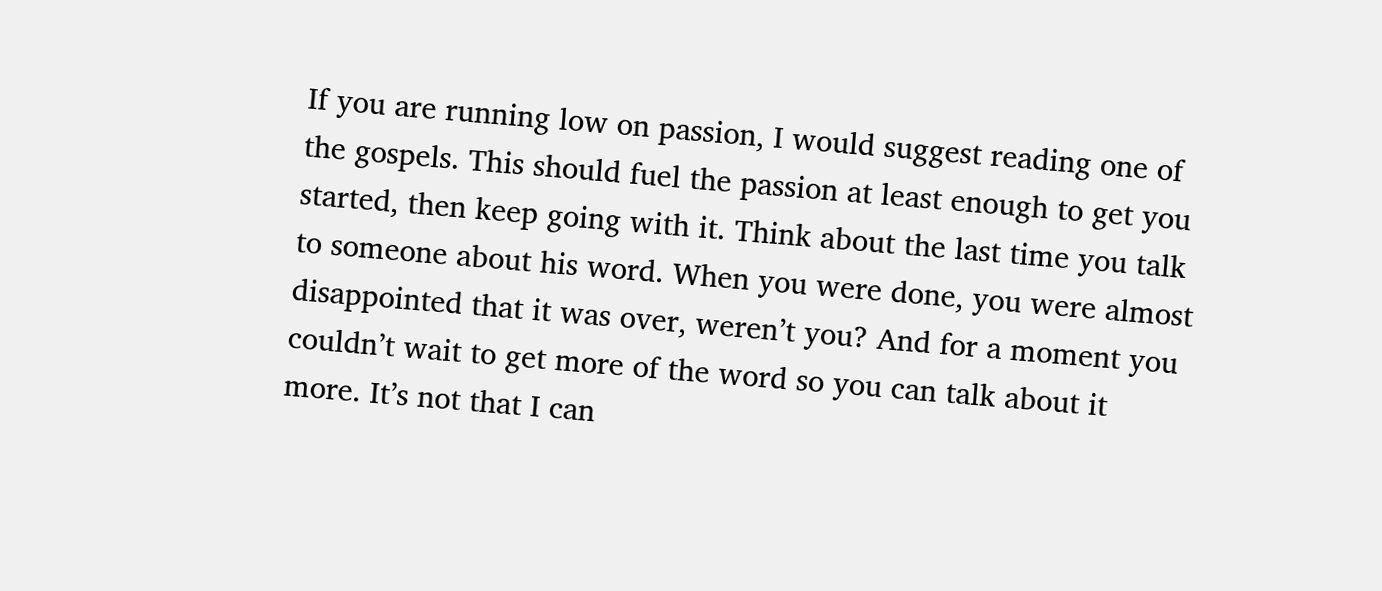If you are running low on passion, I would suggest reading one of the gospels. This should fuel the passion at least enough to get you started, then keep going with it. Think about the last time you talk to someone about his word. When you were done, you were almost disappointed that it was over, weren’t you? And for a moment you couldn’t wait to get more of the word so you can talk about it more. It’s not that I can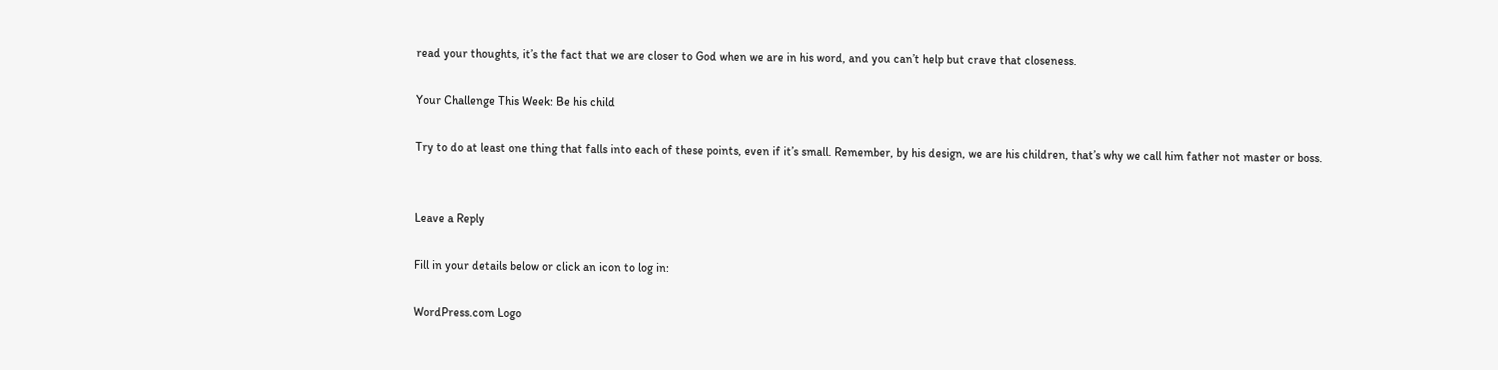read your thoughts, it’s the fact that we are closer to God when we are in his word, and you can’t help but crave that closeness.

Your Challenge This Week: Be his child

Try to do at least one thing that falls into each of these points, even if it’s small. Remember, by his design, we are his children, that’s why we call him father not master or boss.


Leave a Reply

Fill in your details below or click an icon to log in:

WordPress.com Logo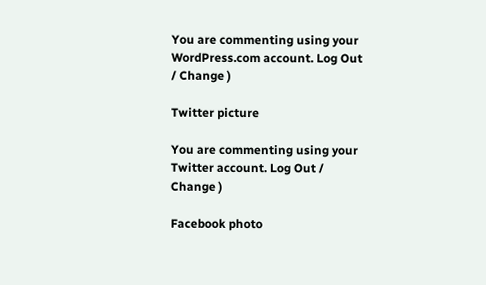You are commenting using your WordPress.com account. Log Out / Change )

Twitter picture

You are commenting using your Twitter account. Log Out / Change )

Facebook photo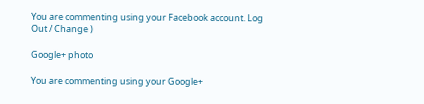You are commenting using your Facebook account. Log Out / Change )

Google+ photo

You are commenting using your Google+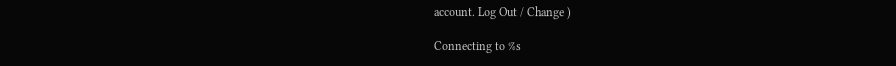account. Log Out / Change )

Connecting to %s